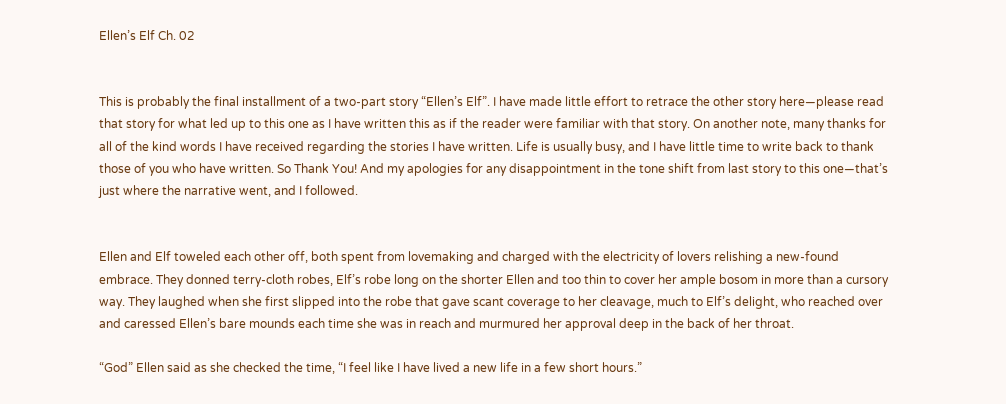Ellen’s Elf Ch. 02


This is probably the final installment of a two-part story “Ellen’s Elf”. I have made little effort to retrace the other story here—please read that story for what led up to this one as I have written this as if the reader were familiar with that story. On another note, many thanks for all of the kind words I have received regarding the stories I have written. Life is usually busy, and I have little time to write back to thank those of you who have written. So Thank You! And my apologies for any disappointment in the tone shift from last story to this one—that’s just where the narrative went, and I followed.


Ellen and Elf toweled each other off, both spent from lovemaking and charged with the electricity of lovers relishing a new-found embrace. They donned terry-cloth robes, Elf’s robe long on the shorter Ellen and too thin to cover her ample bosom in more than a cursory way. They laughed when she first slipped into the robe that gave scant coverage to her cleavage, much to Elf’s delight, who reached over and caressed Ellen’s bare mounds each time she was in reach and murmured her approval deep in the back of her throat.

“God” Ellen said as she checked the time, “I feel like I have lived a new life in a few short hours.”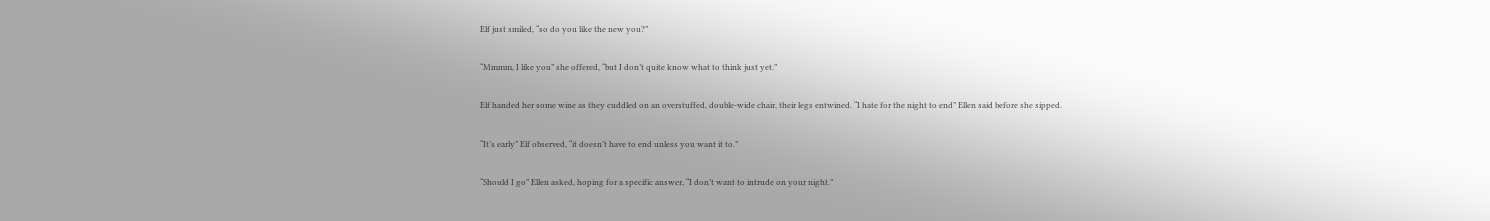Elf just smiled, “so do you like the new you?”

“Mmmm, I like you” she offered, “but I don’t quite know what to think just yet.”

Elf handed her some wine as they cuddled on an overstuffed, double-wide chair, their legs entwined. “I hate for the night to end” Ellen said before she sipped.

“It’s early” Elf observed, “it doesn’t have to end unless you want it to.”

“Should I go” Ellen asked, hoping for a specific answer, “I don’t want to intrude on your night.”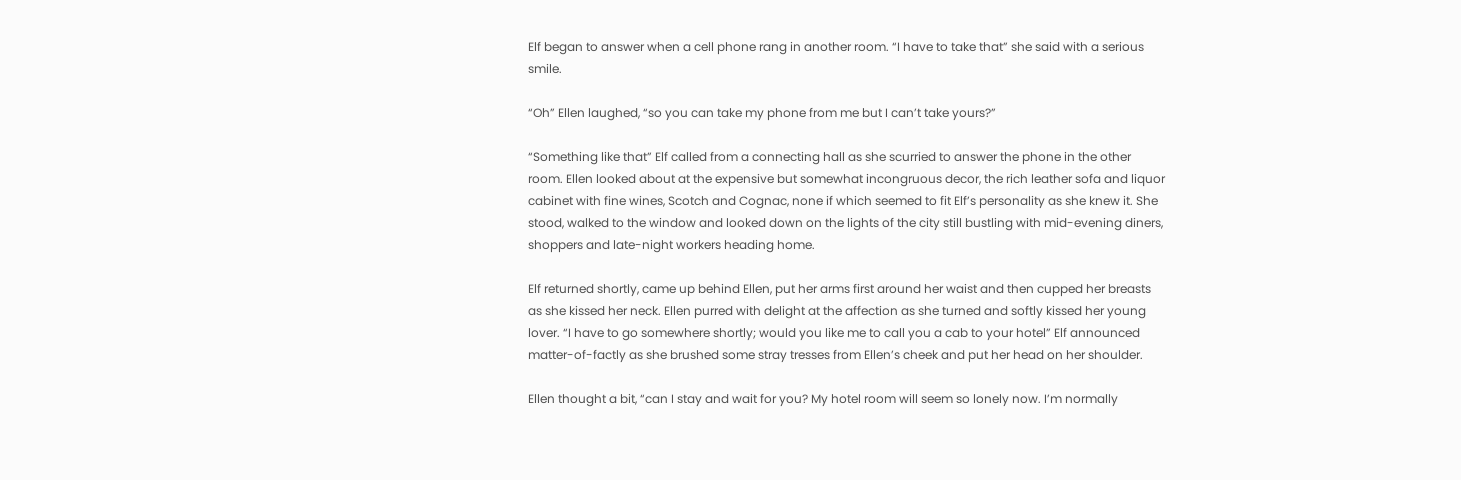Elf began to answer when a cell phone rang in another room. “I have to take that” she said with a serious smile.

“Oh” Ellen laughed, “so you can take my phone from me but I can’t take yours?”

“Something like that” Elf called from a connecting hall as she scurried to answer the phone in the other room. Ellen looked about at the expensive but somewhat incongruous decor, the rich leather sofa and liquor cabinet with fine wines, Scotch and Cognac, none if which seemed to fit Elf’s personality as she knew it. She stood, walked to the window and looked down on the lights of the city still bustling with mid-evening diners, shoppers and late-night workers heading home.

Elf returned shortly, came up behind Ellen, put her arms first around her waist and then cupped her breasts as she kissed her neck. Ellen purred with delight at the affection as she turned and softly kissed her young lover. “I have to go somewhere shortly; would you like me to call you a cab to your hotel” Elf announced matter-of-factly as she brushed some stray tresses from Ellen’s cheek and put her head on her shoulder.

Ellen thought a bit, “can I stay and wait for you? My hotel room will seem so lonely now. I’m normally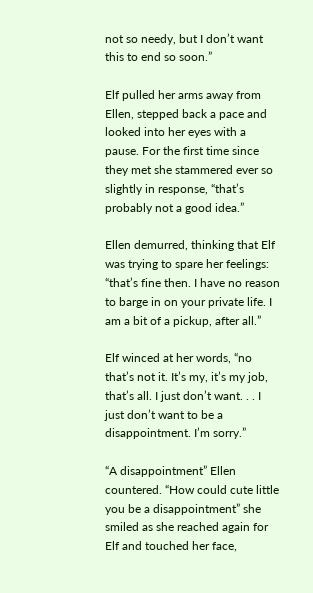not so needy, but I don’t want this to end so soon.”

Elf pulled her arms away from Ellen, stepped back a pace and looked into her eyes with a pause. For the first time since they met she stammered ever so slightly in response, “that’s probably not a good idea.”

Ellen demurred, thinking that Elf was trying to spare her feelings: “that’s fine then. I have no reason to barge in on your private life. I am a bit of a pickup, after all.”

Elf winced at her words, “no that’s not it. It’s my, it’s my job, that’s all. I just don’t want. . . I just don’t want to be a disappointment. I’m sorry.”

“A disappointment” Ellen countered. “How could cute little you be a disappointment” she smiled as she reached again for Elf and touched her face,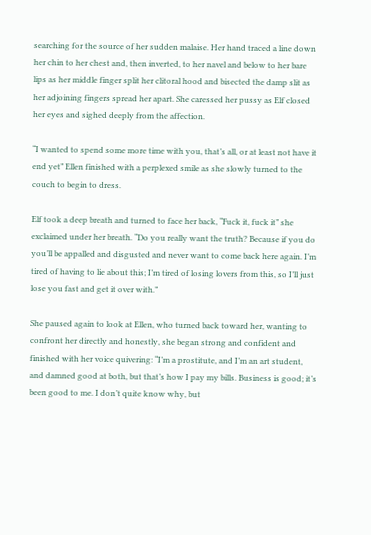searching for the source of her sudden malaise. Her hand traced a line down her chin to her chest and, then inverted, to her navel and below to her bare lips as her middle finger split her clitoral hood and bisected the damp slit as her adjoining fingers spread her apart. She caressed her pussy as Elf closed her eyes and sighed deeply from the affection.

“I wanted to spend some more time with you, that’s all, or at least not have it end yet” Ellen finished with a perplexed smile as she slowly turned to the couch to begin to dress.

Elf took a deep breath and turned to face her back, “Fuck it, fuck it” she exclaimed under her breath. “Do you really want the truth? Because if you do you’ll be appalled and disgusted and never want to come back here again. I’m tired of having to lie about this; I’m tired of losing lovers from this, so I’ll just lose you fast and get it over with.”

She paused again to look at Ellen, who turned back toward her, wanting to confront her directly and honestly, she began strong and confident and finished with her voice quivering: “I’m a prostitute, and I’m an art student, and damned good at both, but that’s how I pay my bills. Business is good; it’s been good to me. I don’t quite know why, but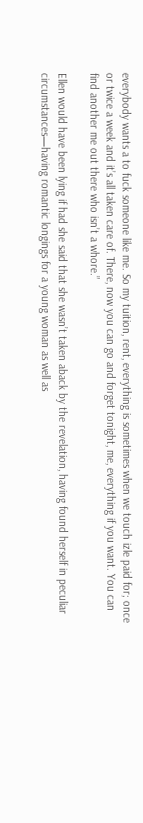everybody wants a to fuck someone like me. So my tuition, rent, everything is sometimes when we touch izle paid for; once or twice a week and it’s all taken care of. There, now you can go and forget tonight, me, everything if you want. You can find another me out there who isn’t a whore.”

Ellen would have been lying if had she said that she wasn’t taken aback by the revelation, having found herself in peculiar circumstances—having romantic longings for a young woman as well as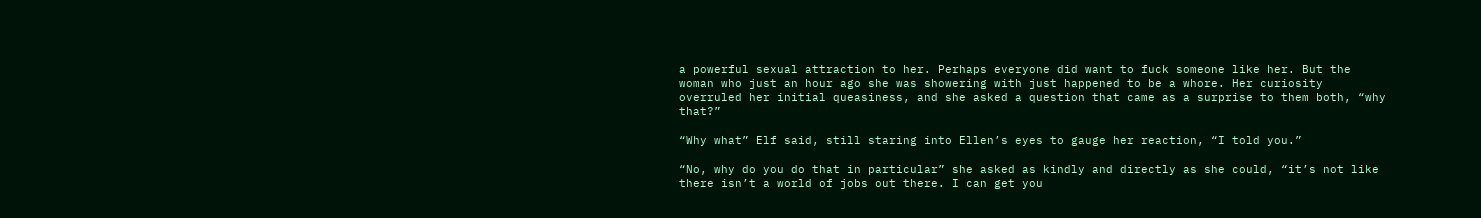a powerful sexual attraction to her. Perhaps everyone did want to fuck someone like her. But the woman who just an hour ago she was showering with just happened to be a whore. Her curiosity overruled her initial queasiness, and she asked a question that came as a surprise to them both, “why that?”

“Why what” Elf said, still staring into Ellen’s eyes to gauge her reaction, “I told you.”

“No, why do you do that in particular” she asked as kindly and directly as she could, “it’s not like there isn’t a world of jobs out there. I can get you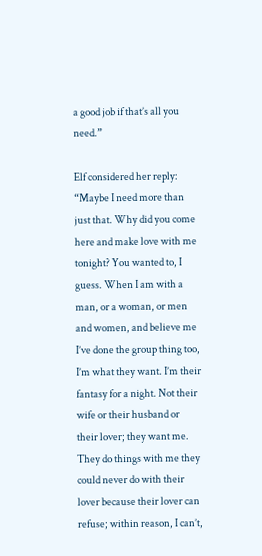a good job if that’s all you need.”

Elf considered her reply: “Maybe I need more than just that. Why did you come here and make love with me tonight? You wanted to, I guess. When I am with a man, or a woman, or men and women, and believe me I’ve done the group thing too, I’m what they want. I’m their fantasy for a night. Not their wife or their husband or their lover; they want me. They do things with me they could never do with their lover because their lover can refuse; within reason, I can’t,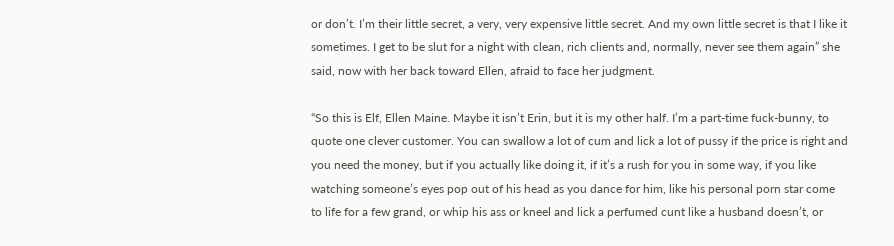or don’t. I’m their little secret, a very, very expensive little secret. And my own little secret is that I like it sometimes. I get to be slut for a night with clean, rich clients and, normally, never see them again” she said, now with her back toward Ellen, afraid to face her judgment.

“So this is Elf, Ellen Maine. Maybe it isn’t Erin, but it is my other half. I’m a part-time fuck-bunny, to quote one clever customer. You can swallow a lot of cum and lick a lot of pussy if the price is right and you need the money, but if you actually like doing it, if it’s a rush for you in some way, if you like watching someone’s eyes pop out of his head as you dance for him, like his personal porn star come to life for a few grand, or whip his ass or kneel and lick a perfumed cunt like a husband doesn’t, or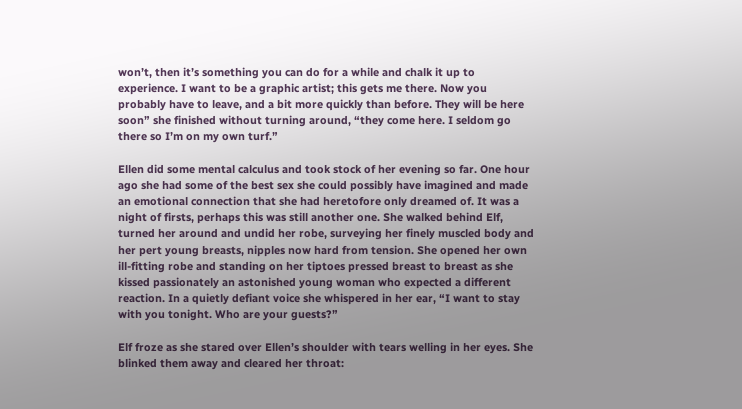won’t, then it’s something you can do for a while and chalk it up to experience. I want to be a graphic artist; this gets me there. Now you probably have to leave, and a bit more quickly than before. They will be here soon” she finished without turning around, “they come here. I seldom go there so I’m on my own turf.”

Ellen did some mental calculus and took stock of her evening so far. One hour ago she had some of the best sex she could possibly have imagined and made an emotional connection that she had heretofore only dreamed of. It was a night of firsts, perhaps this was still another one. She walked behind Elf, turned her around and undid her robe, surveying her finely muscled body and her pert young breasts, nipples now hard from tension. She opened her own ill-fitting robe and standing on her tiptoes pressed breast to breast as she kissed passionately an astonished young woman who expected a different reaction. In a quietly defiant voice she whispered in her ear, “I want to stay with you tonight. Who are your guests?”

Elf froze as she stared over Ellen’s shoulder with tears welling in her eyes. She blinked them away and cleared her throat: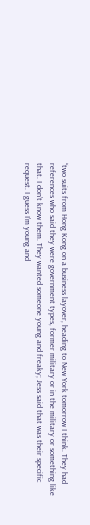“two suits from Hong Kong on a business layover, heading to New York tomorrow I think. They had references who said they were government types, former military or in the military or something like that. I don’t know them. They wanted someone young and freaky; Jess said that was their specific request. I guess I’m young and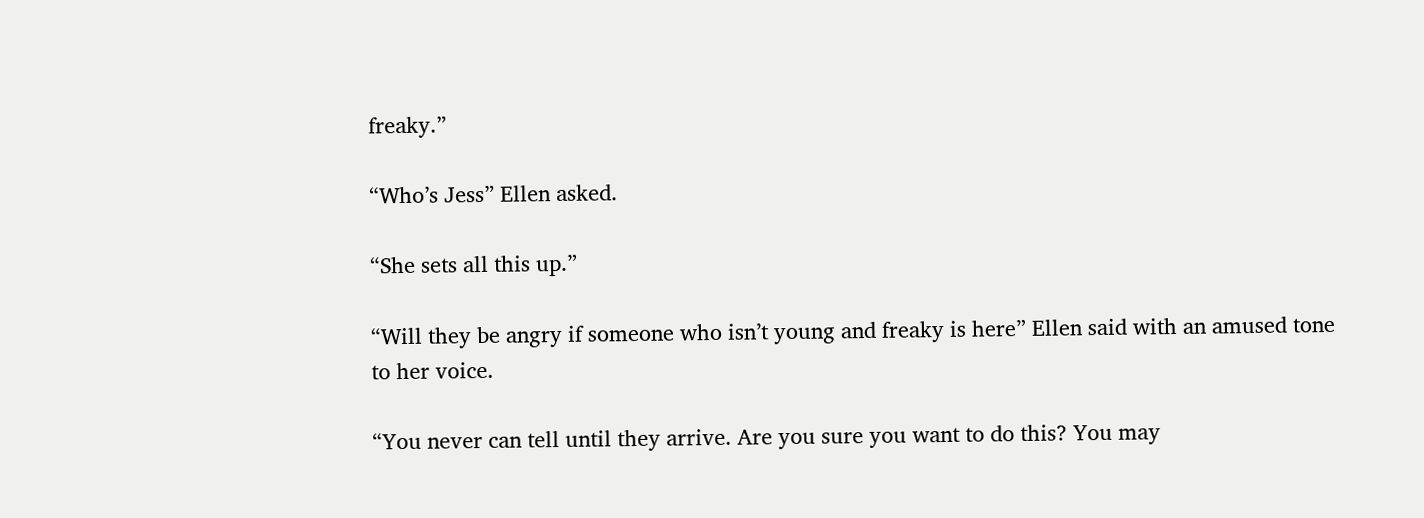freaky.”

“Who’s Jess” Ellen asked.

“She sets all this up.”

“Will they be angry if someone who isn’t young and freaky is here” Ellen said with an amused tone to her voice.

“You never can tell until they arrive. Are you sure you want to do this? You may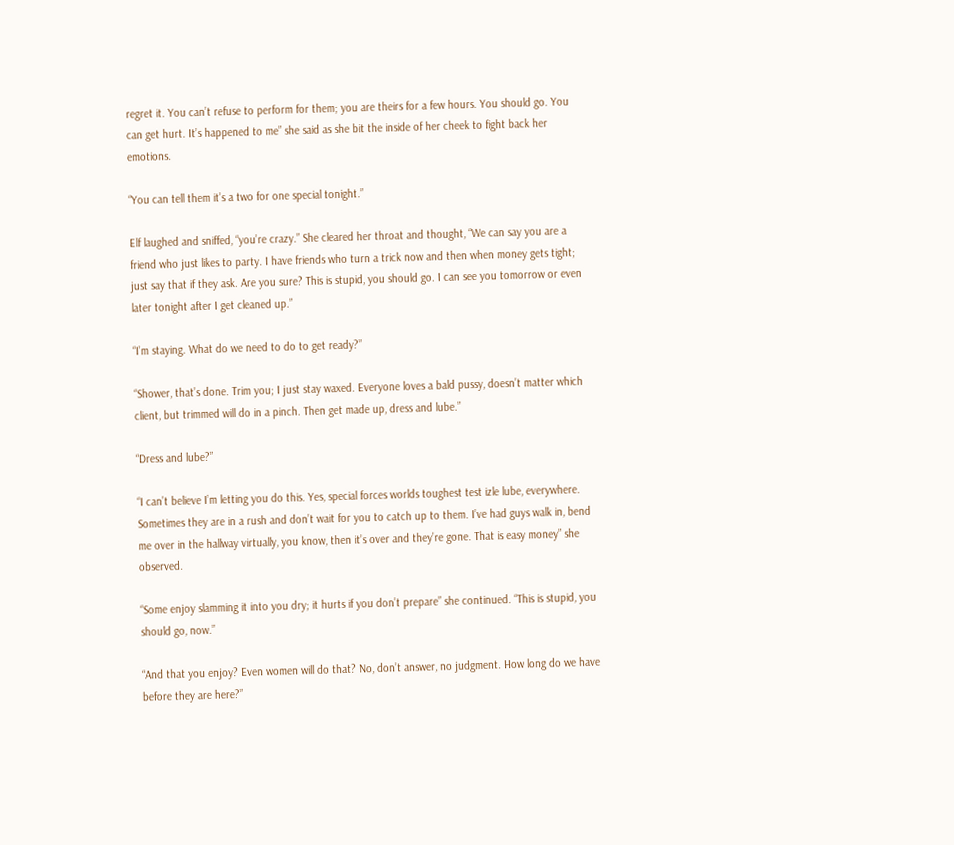regret it. You can’t refuse to perform for them; you are theirs for a few hours. You should go. You can get hurt. It’s happened to me” she said as she bit the inside of her cheek to fight back her emotions.

“You can tell them it’s a two for one special tonight.”

Elf laughed and sniffed, “you’re crazy.” She cleared her throat and thought, “We can say you are a friend who just likes to party. I have friends who turn a trick now and then when money gets tight; just say that if they ask. Are you sure? This is stupid, you should go. I can see you tomorrow or even later tonight after I get cleaned up.”

“I’m staying. What do we need to do to get ready?”

“Shower, that’s done. Trim you; I just stay waxed. Everyone loves a bald pussy, doesn’t matter which client, but trimmed will do in a pinch. Then get made up, dress and lube.”

“Dress and lube?”

“I can’t believe I’m letting you do this. Yes, special forces worlds toughest test izle lube, everywhere. Sometimes they are in a rush and don’t wait for you to catch up to them. I’ve had guys walk in, bend me over in the hallway virtually, you know, then it’s over and they’re gone. That is easy money” she observed.

“Some enjoy slamming it into you dry; it hurts if you don’t prepare” she continued. “This is stupid, you should go, now.”

“And that you enjoy? Even women will do that? No, don’t answer, no judgment. How long do we have before they are here?”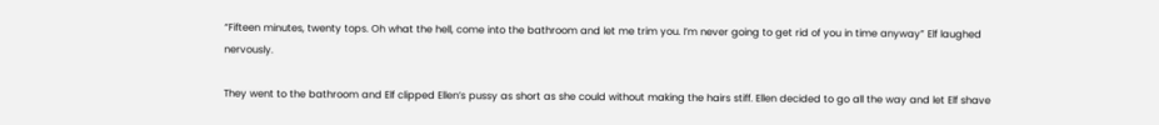“Fifteen minutes, twenty tops. Oh what the hell, come into the bathroom and let me trim you. I’m never going to get rid of you in time anyway” Elf laughed nervously.

They went to the bathroom and Elf clipped Ellen’s pussy as short as she could without making the hairs stiff. Ellen decided to go all the way and let Elf shave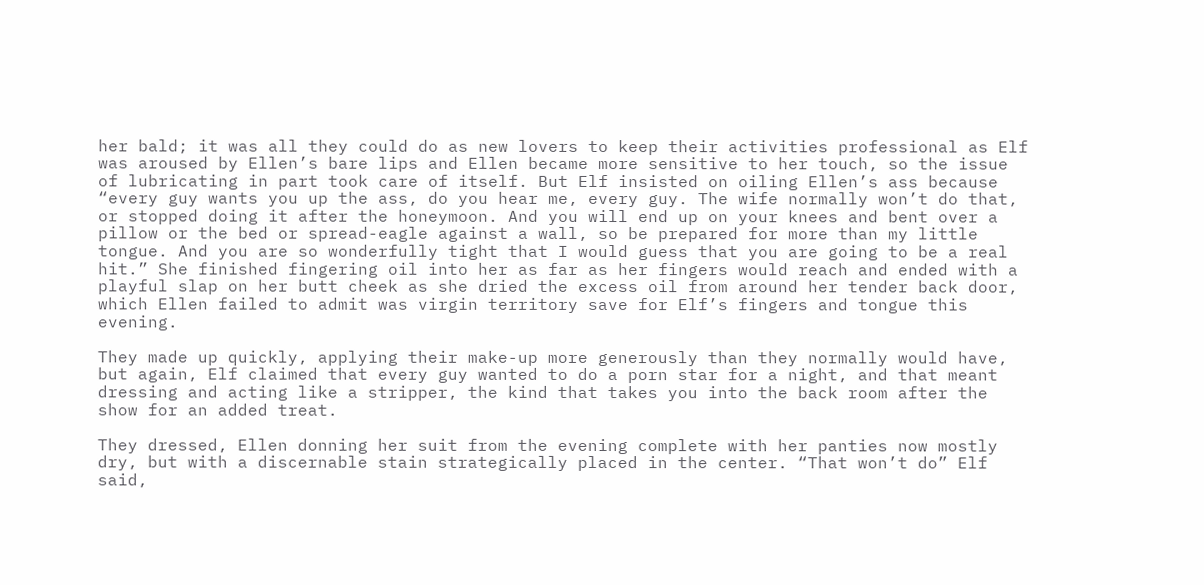her bald; it was all they could do as new lovers to keep their activities professional as Elf was aroused by Ellen’s bare lips and Ellen became more sensitive to her touch, so the issue of lubricating in part took care of itself. But Elf insisted on oiling Ellen’s ass because “every guy wants you up the ass, do you hear me, every guy. The wife normally won’t do that, or stopped doing it after the honeymoon. And you will end up on your knees and bent over a pillow or the bed or spread-eagle against a wall, so be prepared for more than my little tongue. And you are so wonderfully tight that I would guess that you are going to be a real hit.” She finished fingering oil into her as far as her fingers would reach and ended with a playful slap on her butt cheek as she dried the excess oil from around her tender back door, which Ellen failed to admit was virgin territory save for Elf’s fingers and tongue this evening.

They made up quickly, applying their make-up more generously than they normally would have, but again, Elf claimed that every guy wanted to do a porn star for a night, and that meant dressing and acting like a stripper, the kind that takes you into the back room after the show for an added treat.

They dressed, Ellen donning her suit from the evening complete with her panties now mostly dry, but with a discernable stain strategically placed in the center. “That won’t do” Elf said,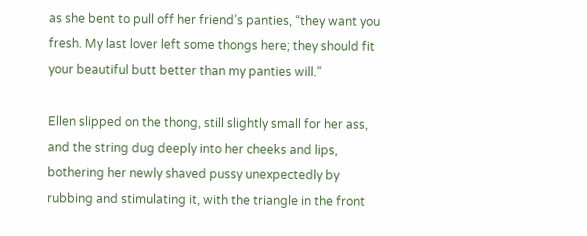as she bent to pull off her friend’s panties, “they want you fresh. My last lover left some thongs here; they should fit your beautiful butt better than my panties will.”

Ellen slipped on the thong, still slightly small for her ass, and the string dug deeply into her cheeks and lips, bothering her newly shaved pussy unexpectedly by rubbing and stimulating it, with the triangle in the front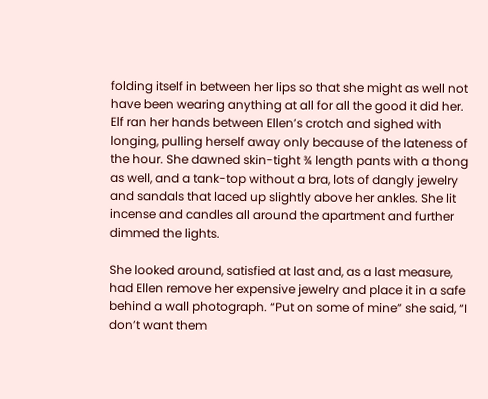folding itself in between her lips so that she might as well not have been wearing anything at all for all the good it did her. Elf ran her hands between Ellen’s crotch and sighed with longing, pulling herself away only because of the lateness of the hour. She dawned skin-tight ¾ length pants with a thong as well, and a tank-top without a bra, lots of dangly jewelry and sandals that laced up slightly above her ankles. She lit incense and candles all around the apartment and further dimmed the lights.

She looked around, satisfied at last and, as a last measure, had Ellen remove her expensive jewelry and place it in a safe behind a wall photograph. “Put on some of mine” she said, “I don’t want them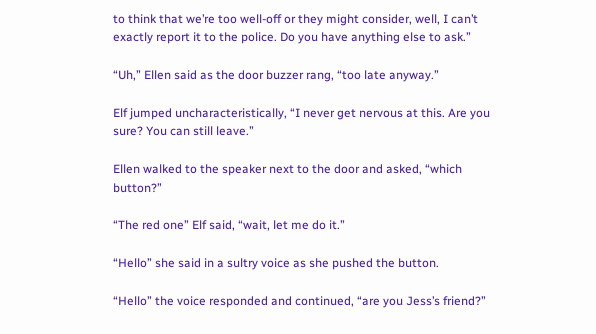to think that we’re too well-off or they might consider, well, I can’t exactly report it to the police. Do you have anything else to ask.”

“Uh,” Ellen said as the door buzzer rang, “too late anyway.”

Elf jumped uncharacteristically, “I never get nervous at this. Are you sure? You can still leave.”

Ellen walked to the speaker next to the door and asked, “which button?”

“The red one” Elf said, “wait, let me do it.”

“Hello” she said in a sultry voice as she pushed the button.

“Hello” the voice responded and continued, “are you Jess’s friend?”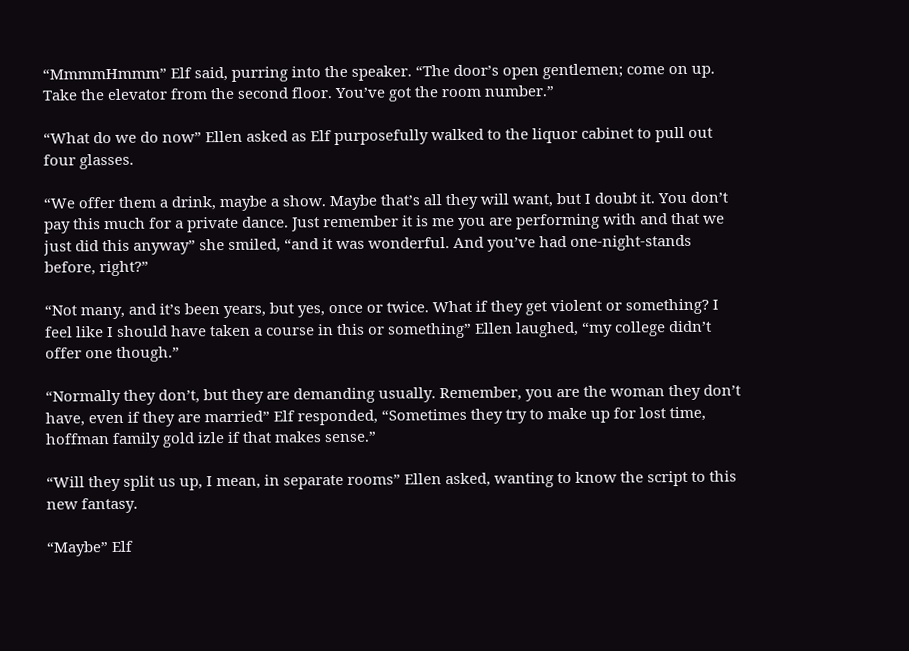“MmmmHmmm” Elf said, purring into the speaker. “The door’s open gentlemen; come on up. Take the elevator from the second floor. You’ve got the room number.”

“What do we do now” Ellen asked as Elf purposefully walked to the liquor cabinet to pull out four glasses.

“We offer them a drink, maybe a show. Maybe that’s all they will want, but I doubt it. You don’t pay this much for a private dance. Just remember it is me you are performing with and that we just did this anyway” she smiled, “and it was wonderful. And you’ve had one-night-stands before, right?”

“Not many, and it’s been years, but yes, once or twice. What if they get violent or something? I feel like I should have taken a course in this or something” Ellen laughed, “my college didn’t offer one though.”

“Normally they don’t, but they are demanding usually. Remember, you are the woman they don’t have, even if they are married” Elf responded, “Sometimes they try to make up for lost time, hoffman family gold izle if that makes sense.”

“Will they split us up, I mean, in separate rooms” Ellen asked, wanting to know the script to this new fantasy.

“Maybe” Elf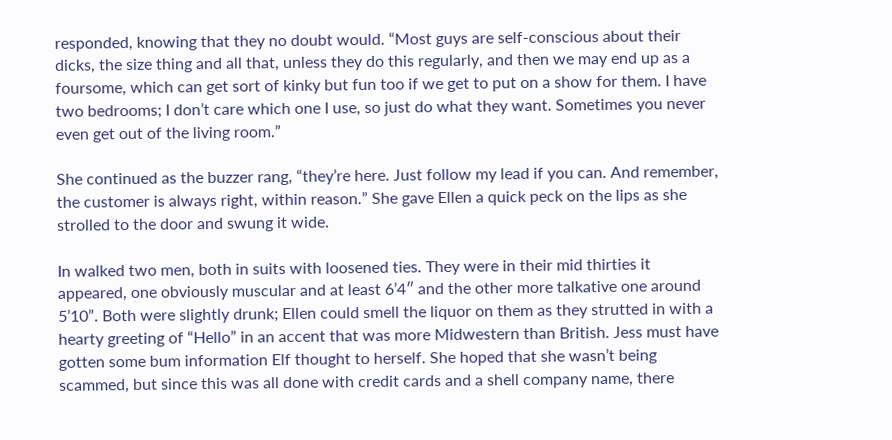responded, knowing that they no doubt would. “Most guys are self-conscious about their dicks, the size thing and all that, unless they do this regularly, and then we may end up as a foursome, which can get sort of kinky but fun too if we get to put on a show for them. I have two bedrooms; I don’t care which one I use, so just do what they want. Sometimes you never even get out of the living room.”

She continued as the buzzer rang, “they’re here. Just follow my lead if you can. And remember, the customer is always right, within reason.” She gave Ellen a quick peck on the lips as she strolled to the door and swung it wide.

In walked two men, both in suits with loosened ties. They were in their mid thirties it appeared, one obviously muscular and at least 6’4″ and the other more talkative one around 5’10”. Both were slightly drunk; Ellen could smell the liquor on them as they strutted in with a hearty greeting of “Hello” in an accent that was more Midwestern than British. Jess must have gotten some bum information Elf thought to herself. She hoped that she wasn’t being scammed, but since this was all done with credit cards and a shell company name, there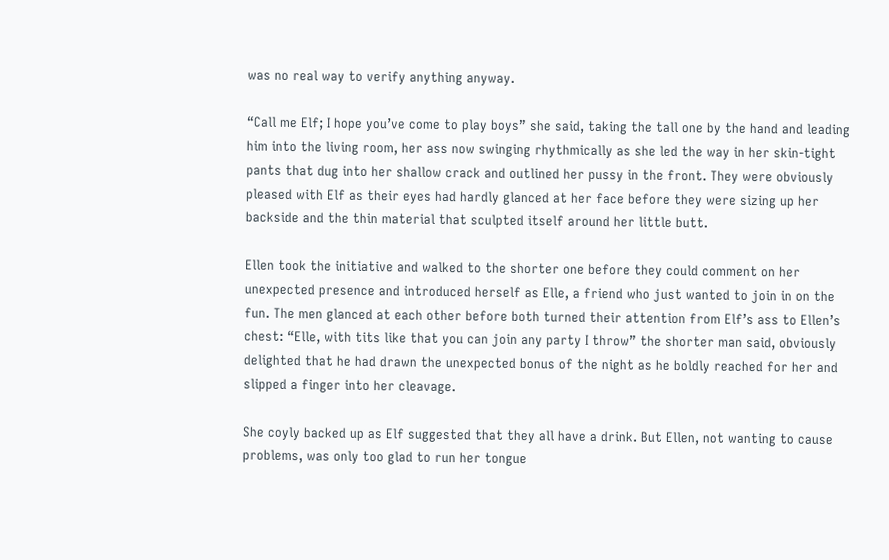was no real way to verify anything anyway.

“Call me Elf; I hope you’ve come to play boys” she said, taking the tall one by the hand and leading him into the living room, her ass now swinging rhythmically as she led the way in her skin-tight pants that dug into her shallow crack and outlined her pussy in the front. They were obviously pleased with Elf as their eyes had hardly glanced at her face before they were sizing up her backside and the thin material that sculpted itself around her little butt.

Ellen took the initiative and walked to the shorter one before they could comment on her unexpected presence and introduced herself as Elle, a friend who just wanted to join in on the fun. The men glanced at each other before both turned their attention from Elf’s ass to Ellen’s chest: “Elle, with tits like that you can join any party I throw” the shorter man said, obviously delighted that he had drawn the unexpected bonus of the night as he boldly reached for her and slipped a finger into her cleavage.

She coyly backed up as Elf suggested that they all have a drink. But Ellen, not wanting to cause problems, was only too glad to run her tongue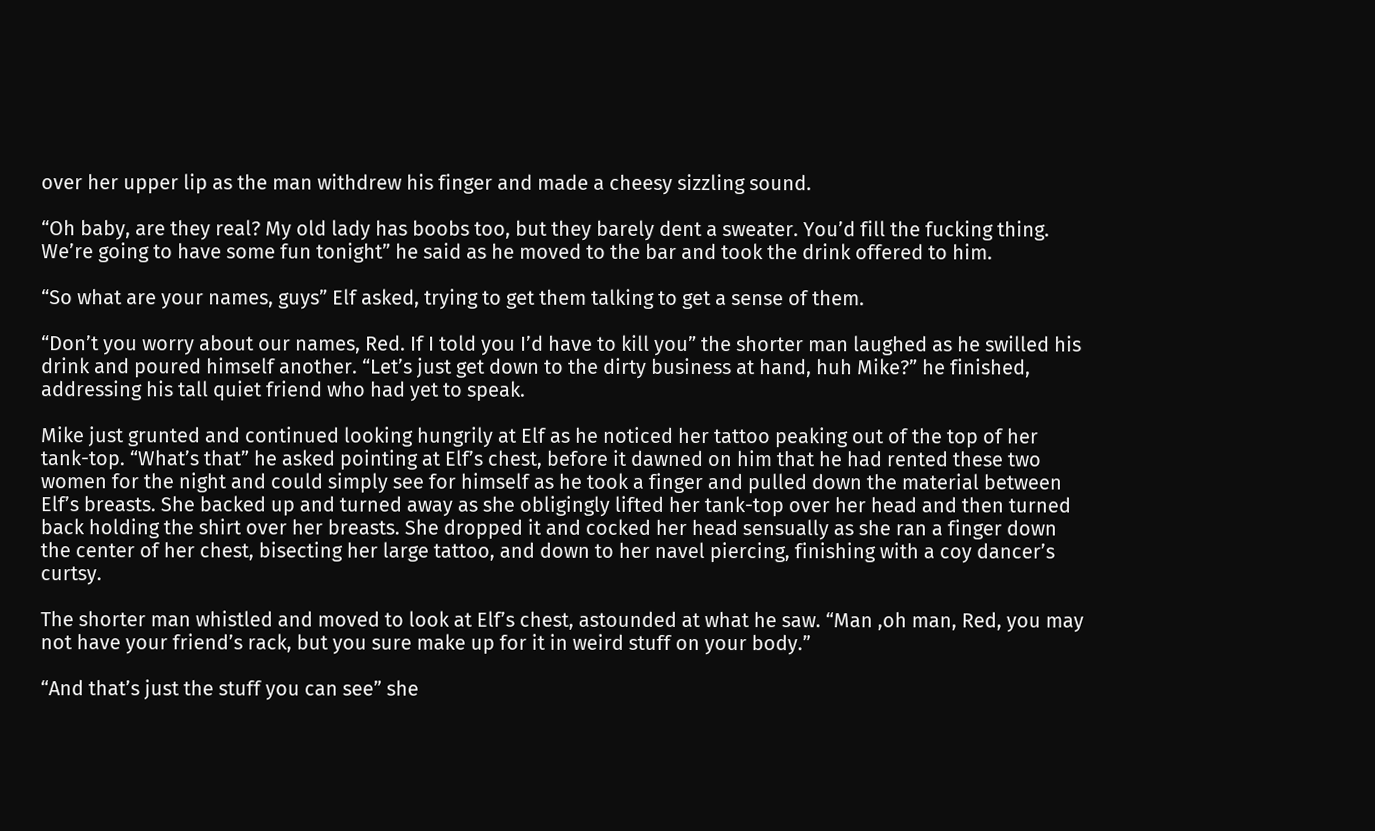over her upper lip as the man withdrew his finger and made a cheesy sizzling sound.

“Oh baby, are they real? My old lady has boobs too, but they barely dent a sweater. You’d fill the fucking thing. We’re going to have some fun tonight” he said as he moved to the bar and took the drink offered to him.

“So what are your names, guys” Elf asked, trying to get them talking to get a sense of them.

“Don’t you worry about our names, Red. If I told you I’d have to kill you” the shorter man laughed as he swilled his drink and poured himself another. “Let’s just get down to the dirty business at hand, huh Mike?” he finished, addressing his tall quiet friend who had yet to speak.

Mike just grunted and continued looking hungrily at Elf as he noticed her tattoo peaking out of the top of her tank-top. “What’s that” he asked pointing at Elf’s chest, before it dawned on him that he had rented these two women for the night and could simply see for himself as he took a finger and pulled down the material between Elf’s breasts. She backed up and turned away as she obligingly lifted her tank-top over her head and then turned back holding the shirt over her breasts. She dropped it and cocked her head sensually as she ran a finger down the center of her chest, bisecting her large tattoo, and down to her navel piercing, finishing with a coy dancer’s curtsy.

The shorter man whistled and moved to look at Elf’s chest, astounded at what he saw. “Man ,oh man, Red, you may not have your friend’s rack, but you sure make up for it in weird stuff on your body.”

“And that’s just the stuff you can see” she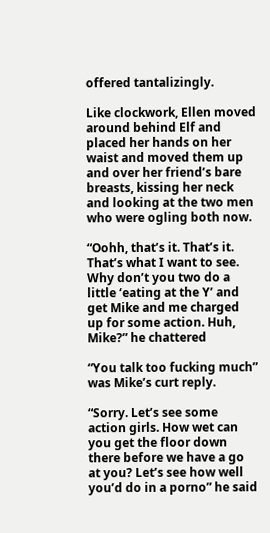offered tantalizingly.

Like clockwork, Ellen moved around behind Elf and placed her hands on her waist and moved them up and over her friend’s bare breasts, kissing her neck and looking at the two men who were ogling both now.

“Oohh, that’s it. That’s it. That’s what I want to see. Why don’t you two do a little ‘eating at the Y’ and get Mike and me charged up for some action. Huh, Mike?” he chattered

“You talk too fucking much” was Mike’s curt reply.

“Sorry. Let’s see some action girls. How wet can you get the floor down there before we have a go at you? Let’s see how well you’d do in a porno” he said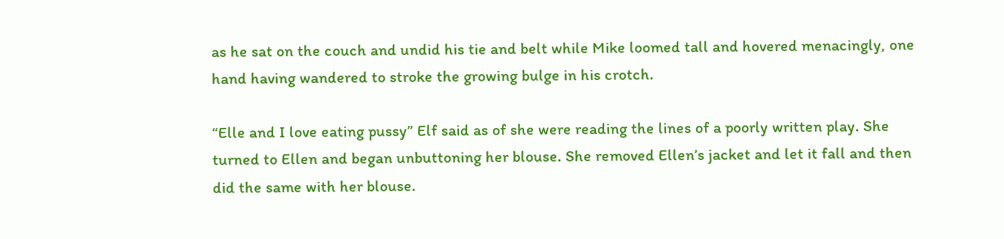as he sat on the couch and undid his tie and belt while Mike loomed tall and hovered menacingly, one hand having wandered to stroke the growing bulge in his crotch.

“Elle and I love eating pussy” Elf said as of she were reading the lines of a poorly written play. She turned to Ellen and began unbuttoning her blouse. She removed Ellen’s jacket and let it fall and then did the same with her blouse.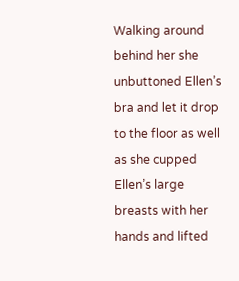Walking around behind her she unbuttoned Ellen’s bra and let it drop to the floor as well as she cupped Ellen’s large breasts with her hands and lifted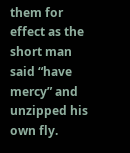them for effect as the short man said “have mercy” and unzipped his own fly.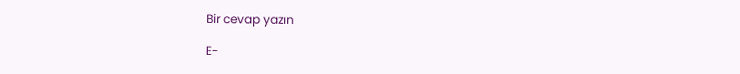Bir cevap yazın

E-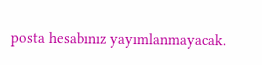posta hesabınız yayımlanmayacak.